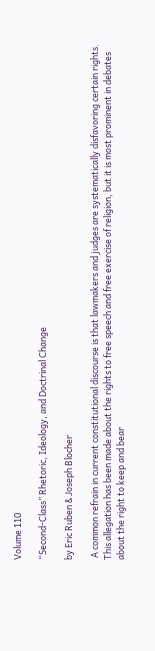Volume 110

“Second-Class” Rhetoric, Ideology, and Doctrinal Change

by Eric Ruben & Joseph Blocher

 A common refrain in current constitutional discourse is that lawmakers and judges are systematically disfavoring certain rights. This allegation has been made about the rights to free speech and free exercise of religion, but it is most prominent in debates about the right to keep and bear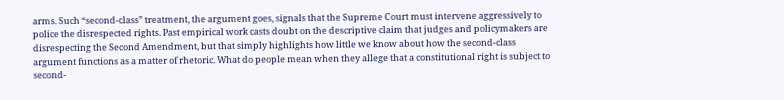arms. Such “second-class” treatment, the argument goes, signals that the Supreme Court must intervene aggressively to police the disrespected rights. Past empirical work casts doubt on the descriptive claim that judges and policymakers are disrespecting the Second Amendment, but that simply highlights how little we know about how the second-class argument functions as a matter of rhetoric. What do people mean when they allege that a constitutional right is subject to second-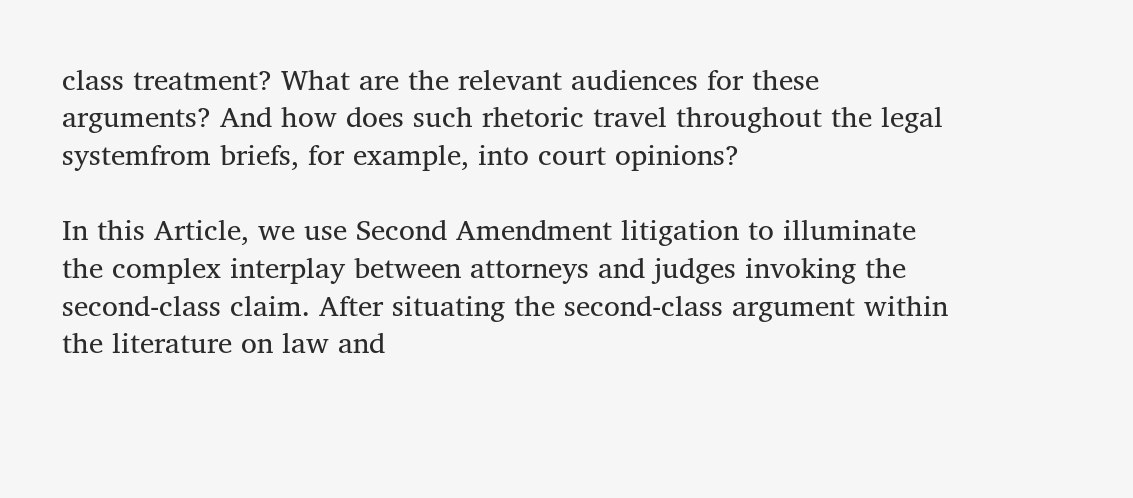class treatment? What are the relevant audiences for these arguments? And how does such rhetoric travel throughout the legal systemfrom briefs, for example, into court opinions?

In this Article, we use Second Amendment litigation to illuminate the complex interplay between attorneys and judges invoking the second-class claim. After situating the second-class argument within the literature on law and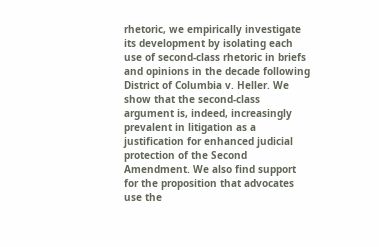rhetoric, we empirically investigate its development by isolating each use of second-class rhetoric in briefs and opinions in the decade following District of Columbia v. Heller. We show that the second-class argument is, indeed, increasingly prevalent in litigation as a justification for enhanced judicial protection of the Second Amendment. We also find support for the proposition that advocates use the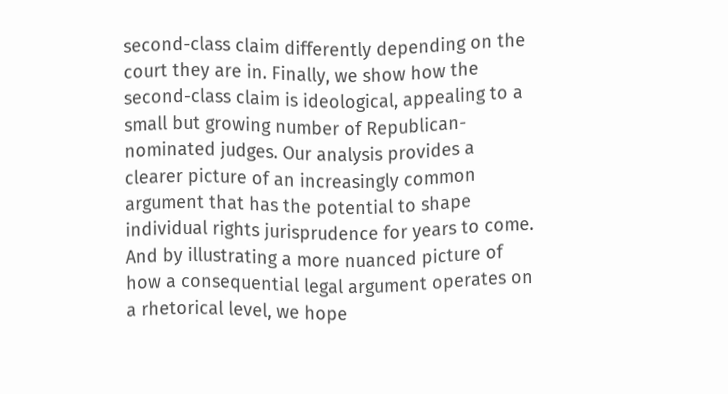second-class claim differently depending on the court they are in. Finally, we show how the second-class claim is ideological, appealing to a small but growing number of Republican-nominated judges. Our analysis provides a clearer picture of an increasingly common argument that has the potential to shape individual rights jurisprudence for years to come. And by illustrating a more nuanced picture of how a consequential legal argument operates on a rhetorical level, we hope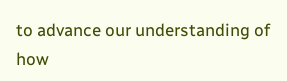to advance our understanding of how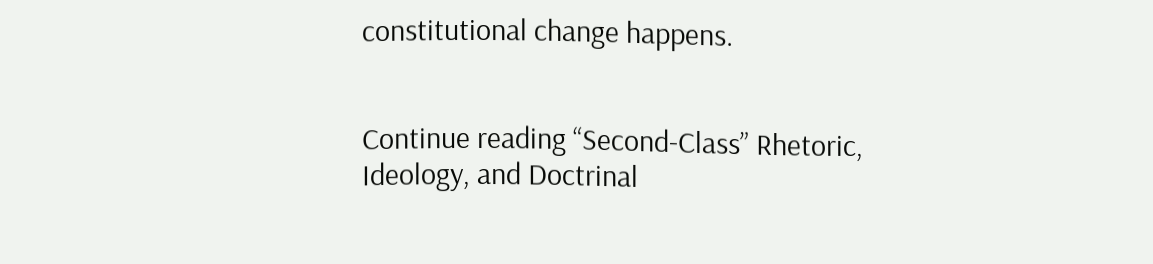constitutional change happens.


Continue reading “Second-Class” Rhetoric, Ideology, and Doctrinal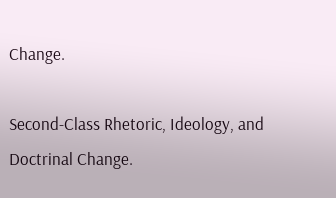Change.

Second-Class Rhetoric, Ideology, and Doctrinal Change.